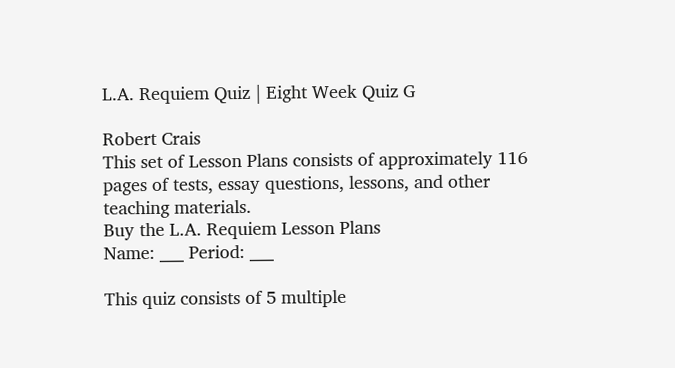L.A. Requiem Quiz | Eight Week Quiz G

Robert Crais
This set of Lesson Plans consists of approximately 116 pages of tests, essay questions, lessons, and other teaching materials.
Buy the L.A. Requiem Lesson Plans
Name: ___ Period: ___

This quiz consists of 5 multiple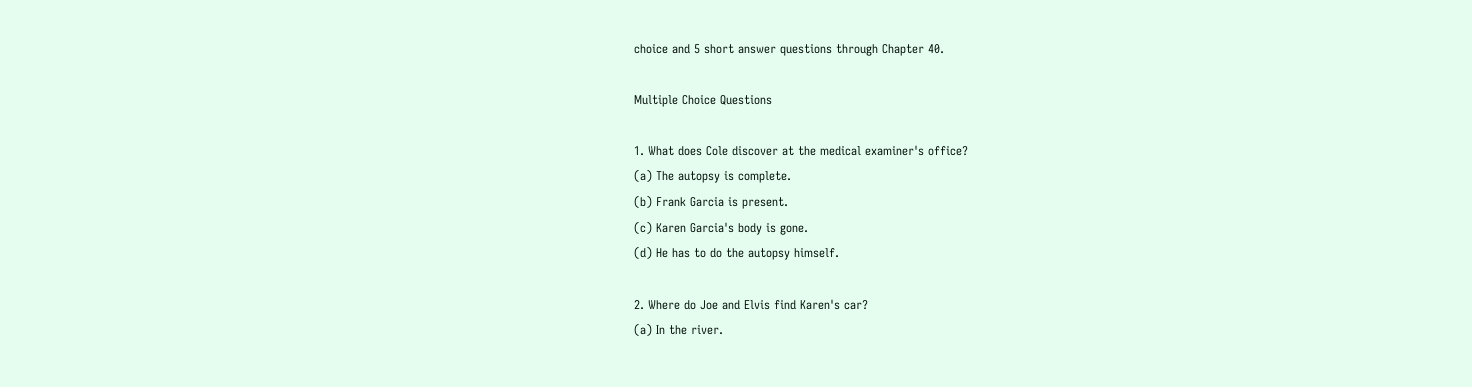choice and 5 short answer questions through Chapter 40.

Multiple Choice Questions

1. What does Cole discover at the medical examiner's office?
(a) The autopsy is complete.
(b) Frank Garcia is present.
(c) Karen Garcia's body is gone.
(d) He has to do the autopsy himself.

2. Where do Joe and Elvis find Karen's car?
(a) In the river.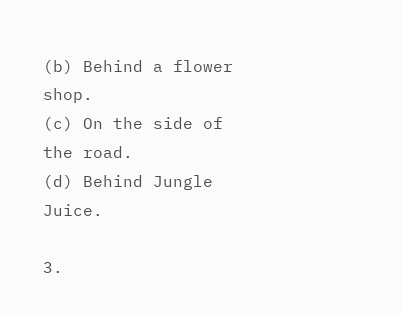(b) Behind a flower shop.
(c) On the side of the road.
(d) Behind Jungle Juice.

3.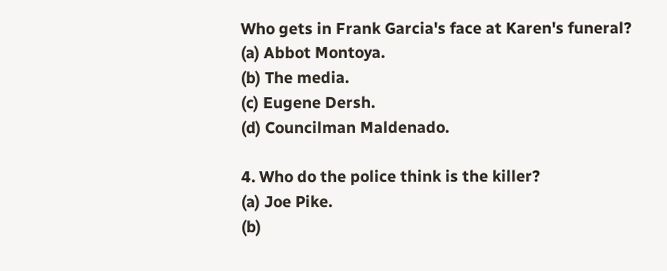Who gets in Frank Garcia's face at Karen's funeral?
(a) Abbot Montoya.
(b) The media.
(c) Eugene Dersh.
(d) Councilman Maldenado.

4. Who do the police think is the killer?
(a) Joe Pike.
(b)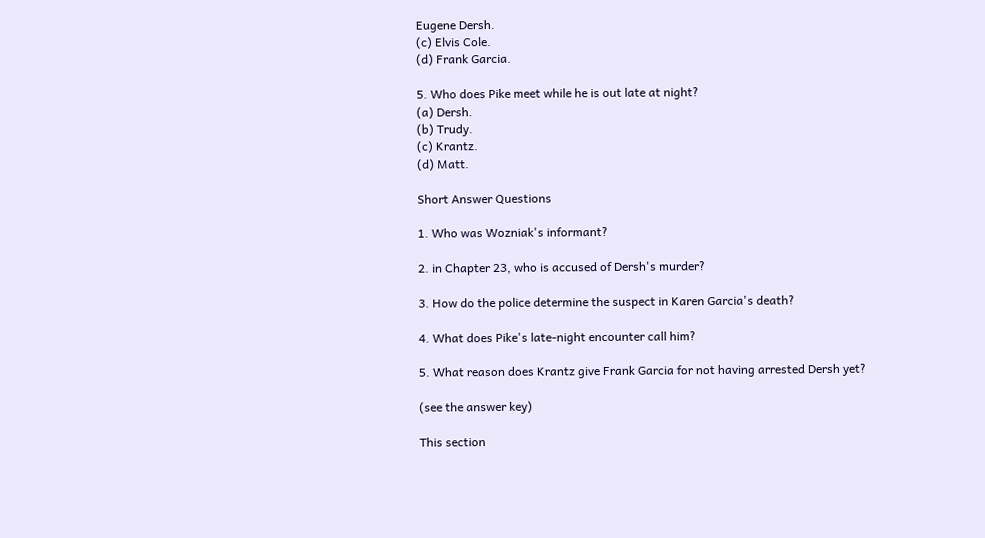Eugene Dersh.
(c) Elvis Cole.
(d) Frank Garcia.

5. Who does Pike meet while he is out late at night?
(a) Dersh.
(b) Trudy.
(c) Krantz.
(d) Matt.

Short Answer Questions

1. Who was Wozniak's informant?

2. in Chapter 23, who is accused of Dersh's murder?

3. How do the police determine the suspect in Karen Garcia's death?

4. What does Pike's late-night encounter call him?

5. What reason does Krantz give Frank Garcia for not having arrested Dersh yet?

(see the answer key)

This section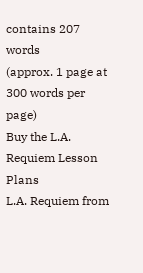contains 207 words
(approx. 1 page at 300 words per page)
Buy the L.A. Requiem Lesson Plans
L.A. Requiem from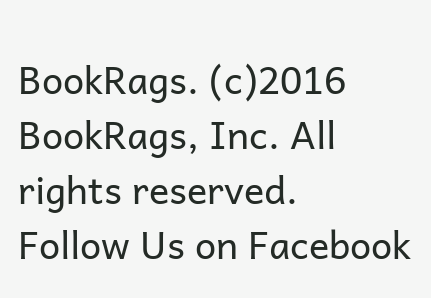BookRags. (c)2016 BookRags, Inc. All rights reserved.
Follow Us on Facebook